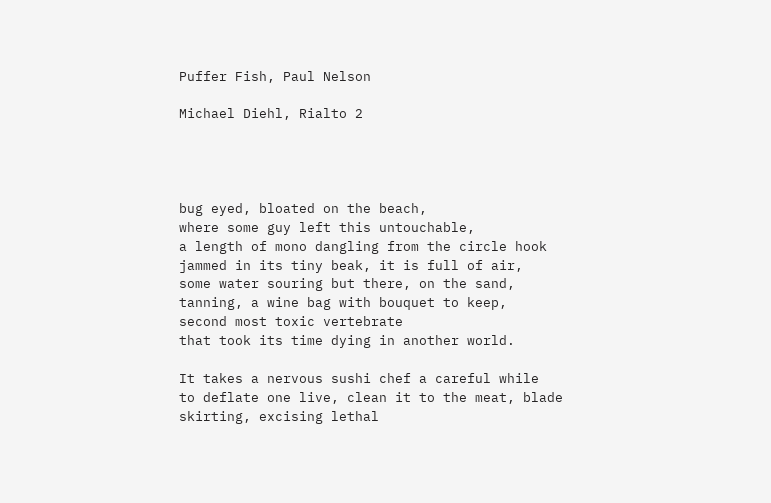Puffer Fish, Paul Nelson

Michael Diehl, Rialto 2




bug eyed, bloated on the beach,
where some guy left this untouchable,
a length of mono dangling from the circle hook
jammed in its tiny beak, it is full of air,
some water souring but there, on the sand,
tanning, a wine bag with bouquet to keep,
second most toxic vertebrate
that took its time dying in another world.

It takes a nervous sushi chef a careful while
to deflate one live, clean it to the meat, blade
skirting, excising lethal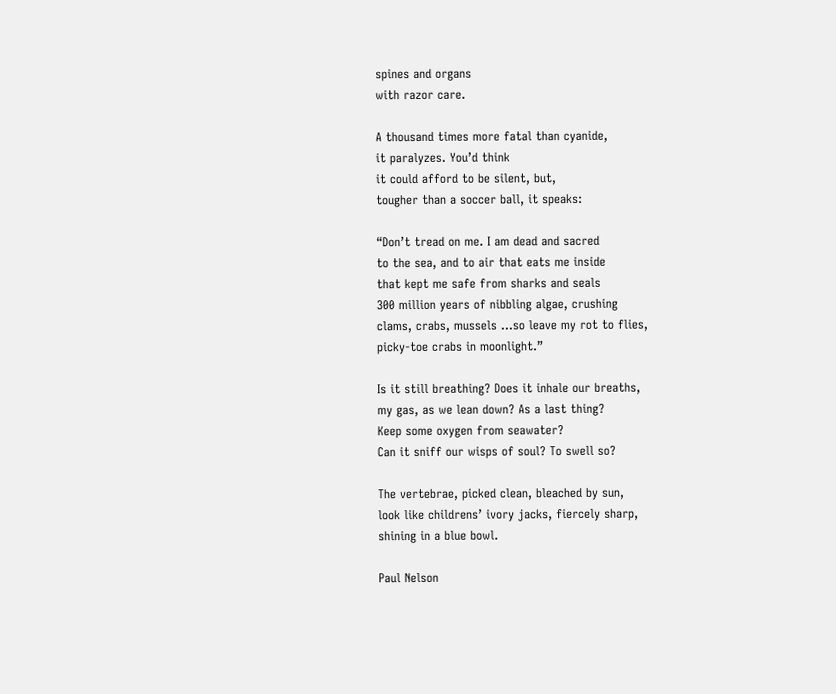spines and organs
with razor care.

A thousand times more fatal than cyanide,
it paralyzes. You’d think
it could afford to be silent, but,
tougher than a soccer ball, it speaks:

“Don’t tread on me. I am dead and sacred
to the sea, and to air that eats me inside
that kept me safe from sharks and seals
300 million years of nibbling algae, crushing
clams, crabs, mussels …so leave my rot to flies,
picky-toe crabs in moonlight.”

Is it still breathing? Does it inhale our breaths,
my gas, as we lean down? As a last thing?
Keep some oxygen from seawater?
Can it sniff our wisps of soul? To swell so?

The vertebrae, picked clean, bleached by sun,
look like childrens’ ivory jacks, fiercely sharp,
shining in a blue bowl.

Paul Nelson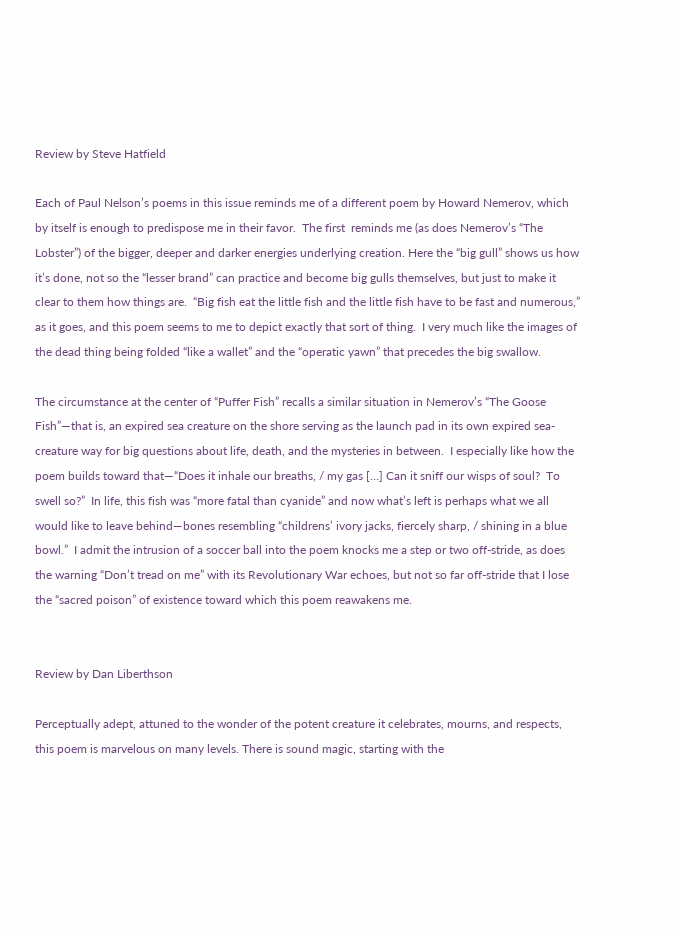Review by Steve Hatfield

Each of Paul Nelson’s poems in this issue reminds me of a different poem by Howard Nemerov, which by itself is enough to predispose me in their favor.  The first  reminds me (as does Nemerov’s “The Lobster”) of the bigger, deeper and darker energies underlying creation. Here the “big gull” shows us how it’s done, not so the “lesser brand” can practice and become big gulls themselves, but just to make it clear to them how things are.  “Big fish eat the little fish and the little fish have to be fast and numerous,” as it goes, and this poem seems to me to depict exactly that sort of thing.  I very much like the images of the dead thing being folded “like a wallet” and the “operatic yawn” that precedes the big swallow.

The circumstance at the center of “Puffer Fish” recalls a similar situation in Nemerov’s “The Goose Fish”—that is, an expired sea creature on the shore serving as the launch pad in its own expired sea-creature way for big questions about life, death, and the mysteries in between.  I especially like how the poem builds toward that—“Does it inhale our breaths, / my gas […] Can it sniff our wisps of soul?  To swell so?”  In life, this fish was “more fatal than cyanide” and now what’s left is perhaps what we all would like to leave behind—bones resembling “childrens’ ivory jacks, fiercely sharp, / shining in a blue bowl.”  I admit the intrusion of a soccer ball into the poem knocks me a step or two off-stride, as does the warning “Don’t tread on me” with its Revolutionary War echoes, but not so far off-stride that I lose the “sacred poison” of existence toward which this poem reawakens me.


Review by Dan Liberthson

Perceptually adept, attuned to the wonder of the potent creature it celebrates, mourns, and respects, this poem is marvelous on many levels. There is sound magic, starting with the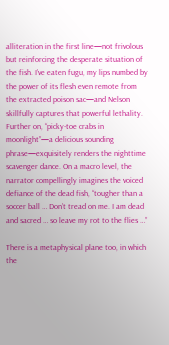alliteration in the first line—not frivolous but reinforcing the desperate situation of the fish. I’ve eaten fugu, my lips numbed by the power of its flesh even remote from the extracted poison sac—and Nelson skillfully captures that powerful lethality. Further on, “picky-toe crabs in moonlight”—a delicious sounding phrase—exquisitely renders the nighttime scavenger dance. On a macro level, the narrator compellingly imagines the voiced defiance of the dead fish, “tougher than a soccer ball … Don’t tread on me. I am dead and sacred … so leave my rot to the flies …”

There is a metaphysical plane too, in which the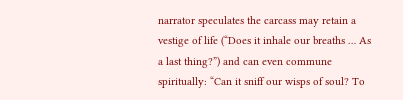narrator speculates the carcass may retain a vestige of life (“Does it inhale our breaths … As a last thing?”) and can even commune spiritually: “Can it sniff our wisps of soul? To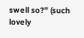swell so?” (such lovely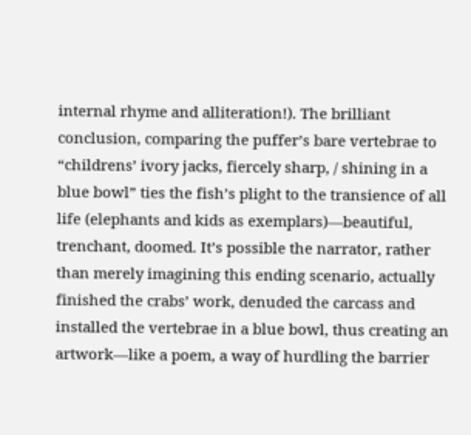internal rhyme and alliteration!). The brilliant conclusion, comparing the puffer’s bare vertebrae to “childrens’ ivory jacks, fiercely sharp, / shining in a blue bowl” ties the fish’s plight to the transience of all life (elephants and kids as exemplars)—beautiful, trenchant, doomed. It’s possible the narrator, rather than merely imagining this ending scenario, actually finished the crabs’ work, denuded the carcass and installed the vertebrae in a blue bowl, thus creating an artwork—like a poem, a way of hurdling the barrier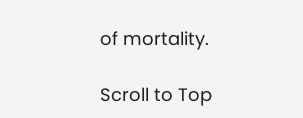of mortality.

Scroll to Top